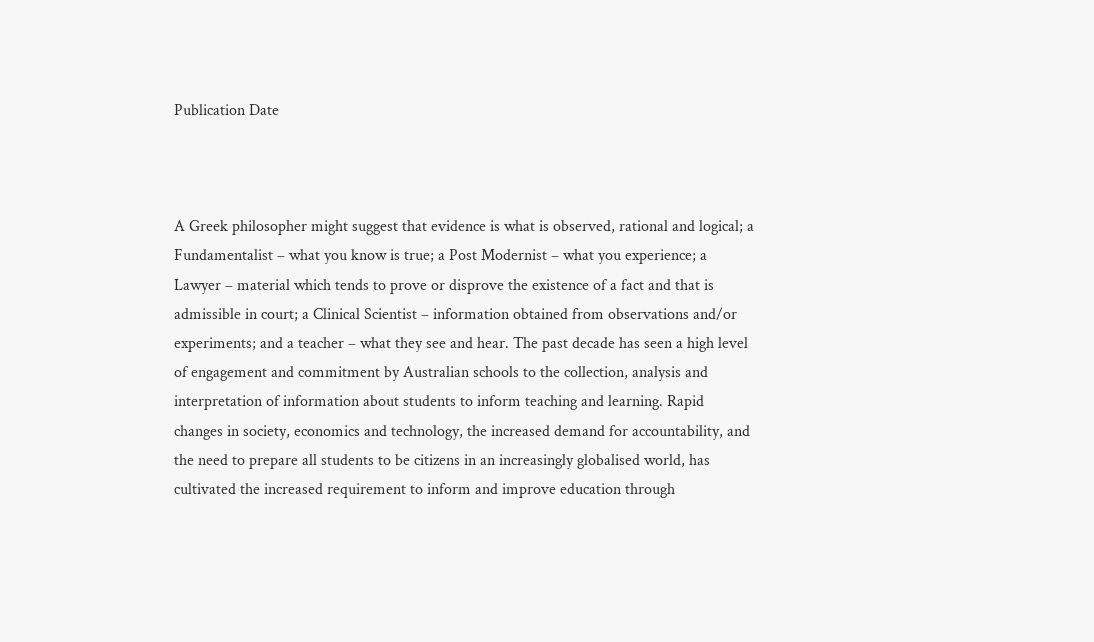Publication Date



A Greek philosopher might suggest that evidence is what is observed, rational and logical; a Fundamentalist – what you know is true; a Post Modernist – what you experience; a Lawyer – material which tends to prove or disprove the existence of a fact and that is admissible in court; a Clinical Scientist – information obtained from observations and/or experiments; and a teacher – what they see and hear. The past decade has seen a high level of engagement and commitment by Australian schools to the collection, analysis and interpretation of information about students to inform teaching and learning. Rapid changes in society, economics and technology, the increased demand for accountability, and the need to prepare all students to be citizens in an increasingly globalised world, has cultivated the increased requirement to inform and improve education through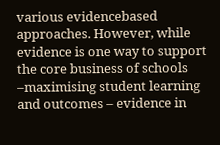various evidencebased approaches. However, while evidence is one way to support the core business of schools –maximising student learning and outcomes – evidence in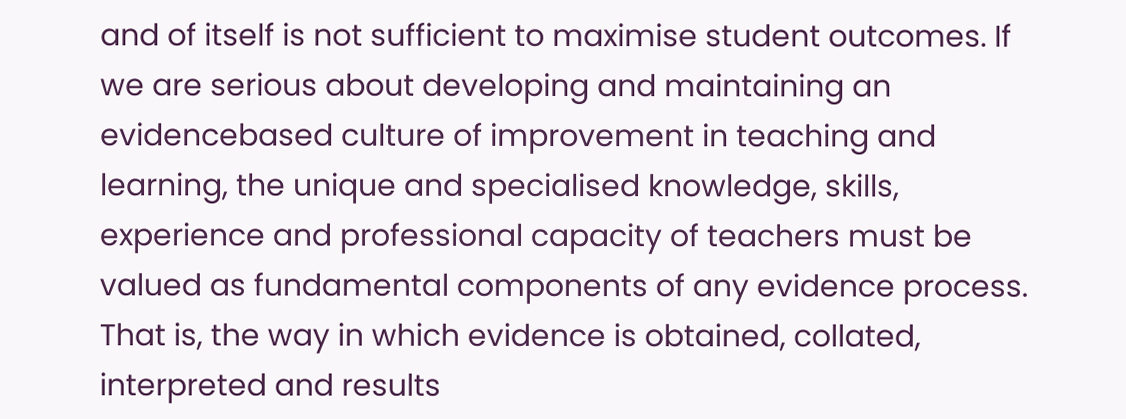and of itself is not sufficient to maximise student outcomes. If we are serious about developing and maintaining an evidencebased culture of improvement in teaching and learning, the unique and specialised knowledge, skills, experience and professional capacity of teachers must be valued as fundamental components of any evidence process. That is, the way in which evidence is obtained, collated, interpreted and results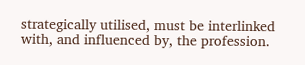strategically utilised, must be interlinked with, and influenced by, the profession.